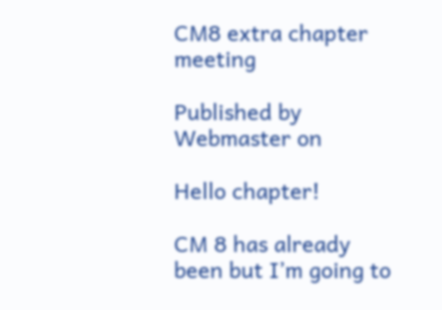CM8 extra chapter meeting

Published by Webmaster on

Hello chapter!

CM 8 has already been but I’m going to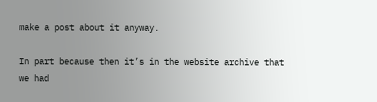make a post about it anyway.

In part because then it’s in the website archive that we had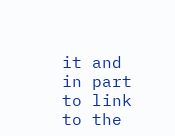it and in part to link to the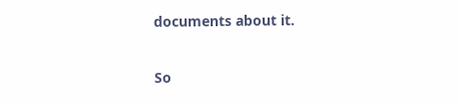documents about it.

So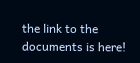the link to the documents is here!